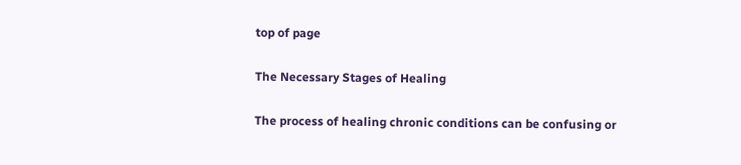top of page

The Necessary Stages of Healing

The process of healing chronic conditions can be confusing or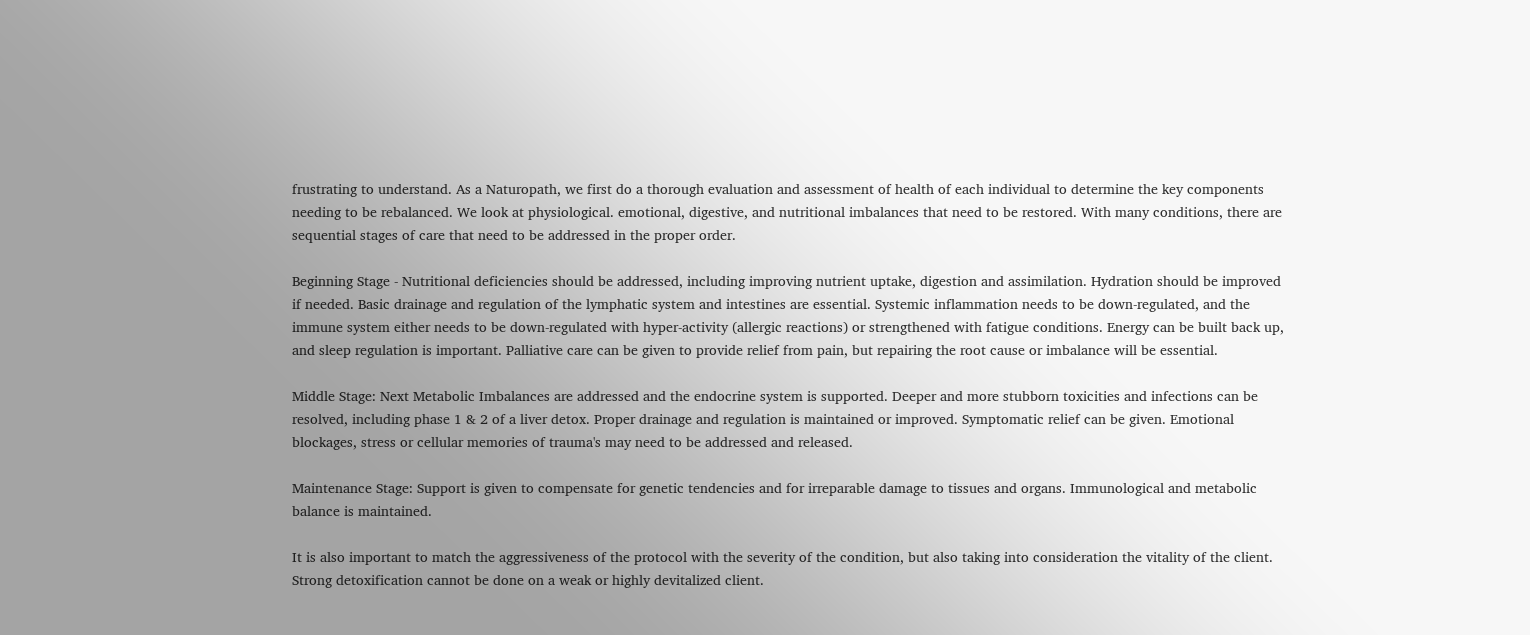frustrating to understand. As a Naturopath, we first do a thorough evaluation and assessment of health of each individual to determine the key components needing to be rebalanced. We look at physiological. emotional, digestive, and nutritional imbalances that need to be restored. With many conditions, there are sequential stages of care that need to be addressed in the proper order.

Beginning Stage - Nutritional deficiencies should be addressed, including improving nutrient uptake, digestion and assimilation. Hydration should be improved if needed. Basic drainage and regulation of the lymphatic system and intestines are essential. Systemic inflammation needs to be down-regulated, and the immune system either needs to be down-regulated with hyper-activity (allergic reactions) or strengthened with fatigue conditions. Energy can be built back up, and sleep regulation is important. Palliative care can be given to provide relief from pain, but repairing the root cause or imbalance will be essential.

Middle Stage: Next Metabolic Imbalances are addressed and the endocrine system is supported. Deeper and more stubborn toxicities and infections can be resolved, including phase 1 & 2 of a liver detox. Proper drainage and regulation is maintained or improved. Symptomatic relief can be given. Emotional blockages, stress or cellular memories of trauma's may need to be addressed and released.

Maintenance Stage: Support is given to compensate for genetic tendencies and for irreparable damage to tissues and organs. Immunological and metabolic balance is maintained.

It is also important to match the aggressiveness of the protocol with the severity of the condition, but also taking into consideration the vitality of the client. Strong detoxification cannot be done on a weak or highly devitalized client.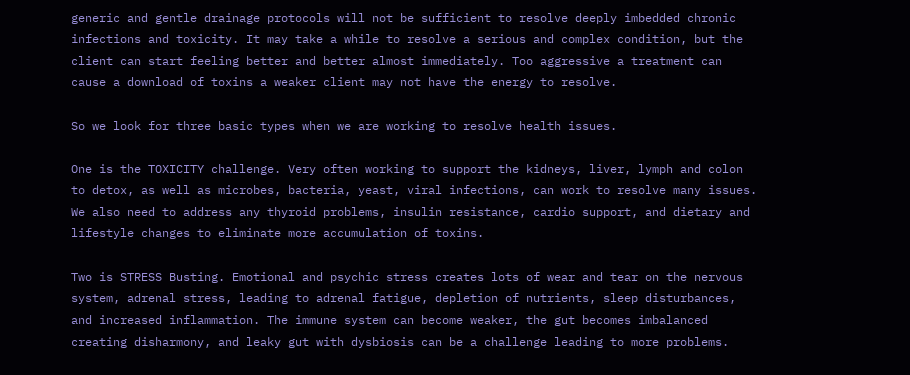generic and gentle drainage protocols will not be sufficient to resolve deeply imbedded chronic infections and toxicity. It may take a while to resolve a serious and complex condition, but the client can start feeling better and better almost immediately. Too aggressive a treatment can cause a download of toxins a weaker client may not have the energy to resolve.

So we look for three basic types when we are working to resolve health issues.

One is the TOXICITY challenge. Very often working to support the kidneys, liver, lymph and colon to detox, as well as microbes, bacteria, yeast, viral infections, can work to resolve many issues. We also need to address any thyroid problems, insulin resistance, cardio support, and dietary and lifestyle changes to eliminate more accumulation of toxins.

Two is STRESS Busting. Emotional and psychic stress creates lots of wear and tear on the nervous system, adrenal stress, leading to adrenal fatigue, depletion of nutrients, sleep disturbances, and increased inflammation. The immune system can become weaker, the gut becomes imbalanced creating disharmony, and leaky gut with dysbiosis can be a challenge leading to more problems.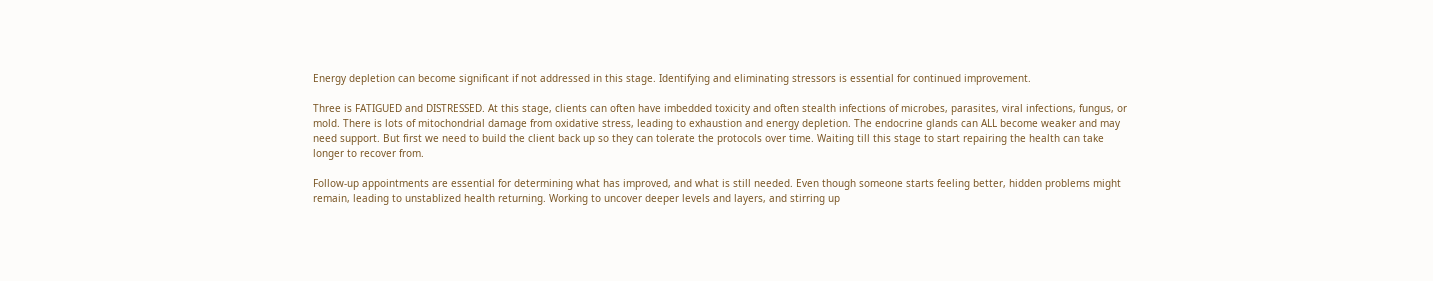Energy depletion can become significant if not addressed in this stage. Identifying and eliminating stressors is essential for continued improvement.

Three is FATIGUED and DISTRESSED. At this stage, clients can often have imbedded toxicity and often stealth infections of microbes, parasites, viral infections, fungus, or mold. There is lots of mitochondrial damage from oxidative stress, leading to exhaustion and energy depletion. The endocrine glands can ALL become weaker and may need support. But first we need to build the client back up so they can tolerate the protocols over time. Waiting till this stage to start repairing the health can take longer to recover from.

Follow-up appointments are essential for determining what has improved, and what is still needed. Even though someone starts feeling better, hidden problems might remain, leading to unstablized health returning. Working to uncover deeper levels and layers, and stirring up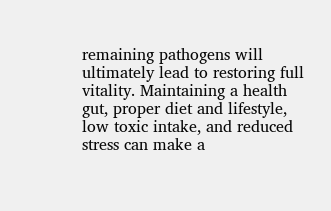remaining pathogens will ultimately lead to restoring full vitality. Maintaining a health gut, proper diet and lifestyle, low toxic intake, and reduced stress can make a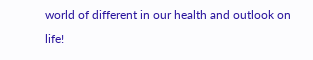world of different in our health and outlook on life!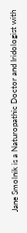Jane Smolnik is a Naturopathic Doctor and Iridologist with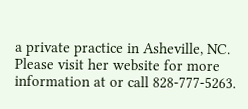a private practice in Asheville, NC. Please visit her website for more information at or call 828-777-5263.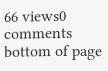66 views0 comments
bottom of page